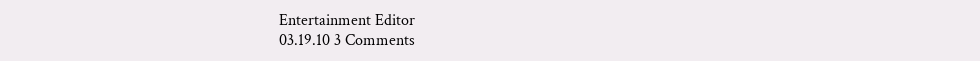Entertainment Editor
03.19.10 3 Comments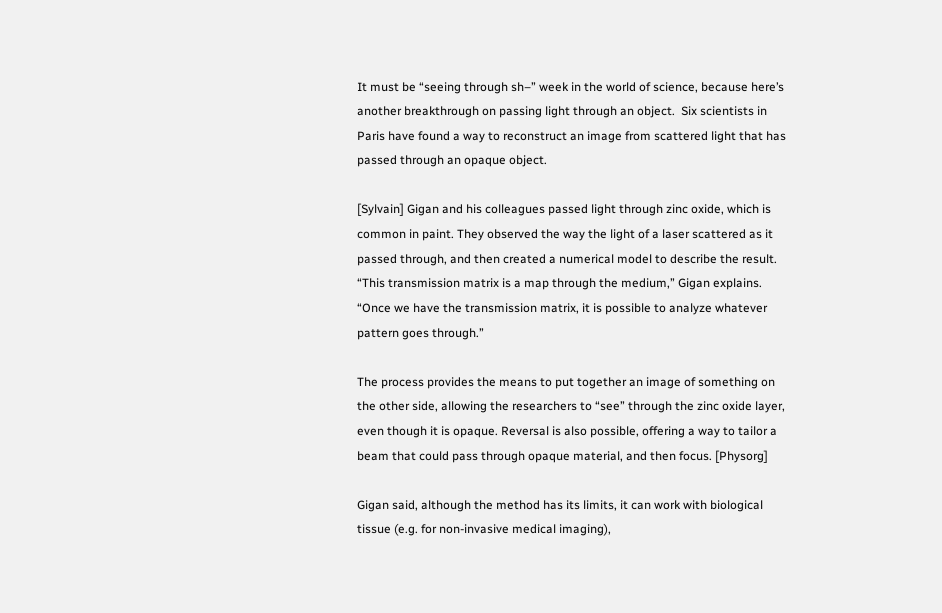It must be “seeing through sh–” week in the world of science, because here’s another breakthrough on passing light through an object.  Six scientists in Paris have found a way to reconstruct an image from scattered light that has passed through an opaque object.

[Sylvain] Gigan and his colleagues passed light through zinc oxide, which is common in paint. They observed the way the light of a laser scattered as it passed through, and then created a numerical model to describe the result. “This transmission matrix is a map through the medium,” Gigan explains. “Once we have the transmission matrix, it is possible to analyze whatever pattern goes through.”

The process provides the means to put together an image of something on the other side, allowing the researchers to “see” through the zinc oxide layer, even though it is opaque. Reversal is also possible, offering a way to tailor a beam that could pass through opaque material, and then focus. [Physorg]

Gigan said, although the method has its limits, it can work with biological tissue (e.g. for non-invasive medical imaging),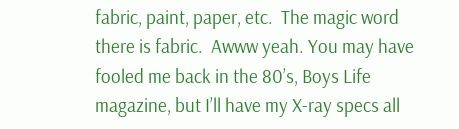fabric, paint, paper, etc.  The magic word there is fabric.  Awww yeah. You may have fooled me back in the 80’s, Boys Life magazine, but I’ll have my X-ray specs all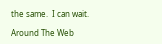the same.  I can wait.

Around The Web